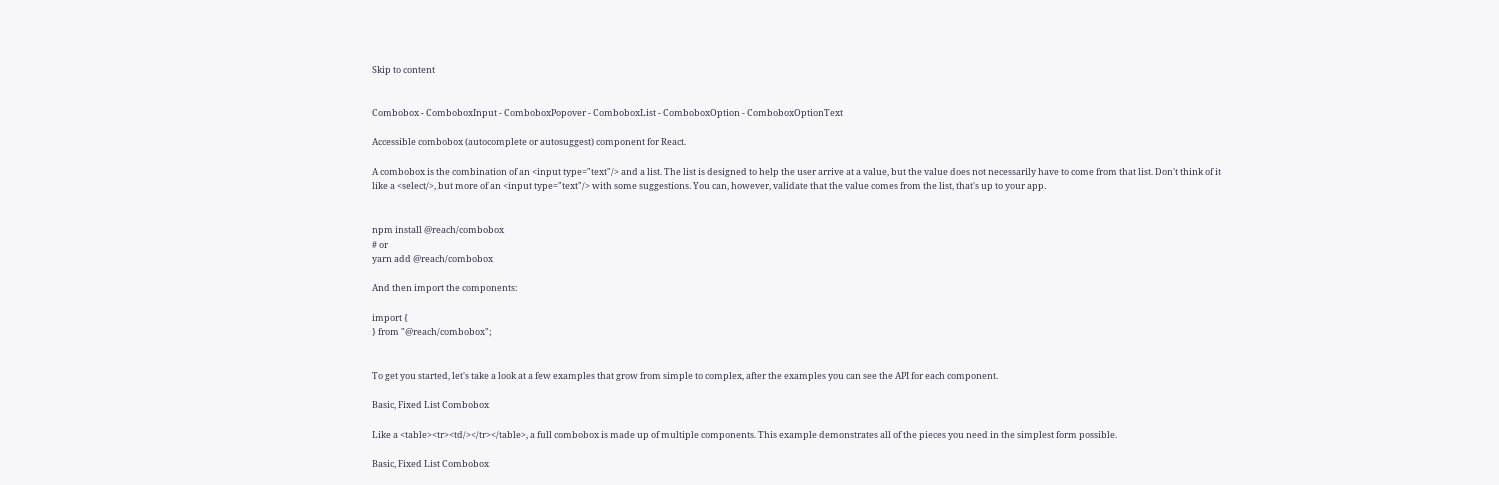Skip to content


Combobox - ComboboxInput - ComboboxPopover - ComboboxList - ComboboxOption - ComboboxOptionText

Accessible combobox (autocomplete or autosuggest) component for React.

A combobox is the combination of an <input type="text"/> and a list. The list is designed to help the user arrive at a value, but the value does not necessarily have to come from that list. Don't think of it like a <select/>, but more of an <input type="text"/> with some suggestions. You can, however, validate that the value comes from the list, that's up to your app.


npm install @reach/combobox
# or
yarn add @reach/combobox

And then import the components:

import {
} from "@reach/combobox";


To get you started, let's take a look at a few examples that grow from simple to complex, after the examples you can see the API for each component.

Basic, Fixed List Combobox

Like a <table><tr><td/></tr></table>, a full combobox is made up of multiple components. This example demonstrates all of the pieces you need in the simplest form possible.

Basic, Fixed List Combobox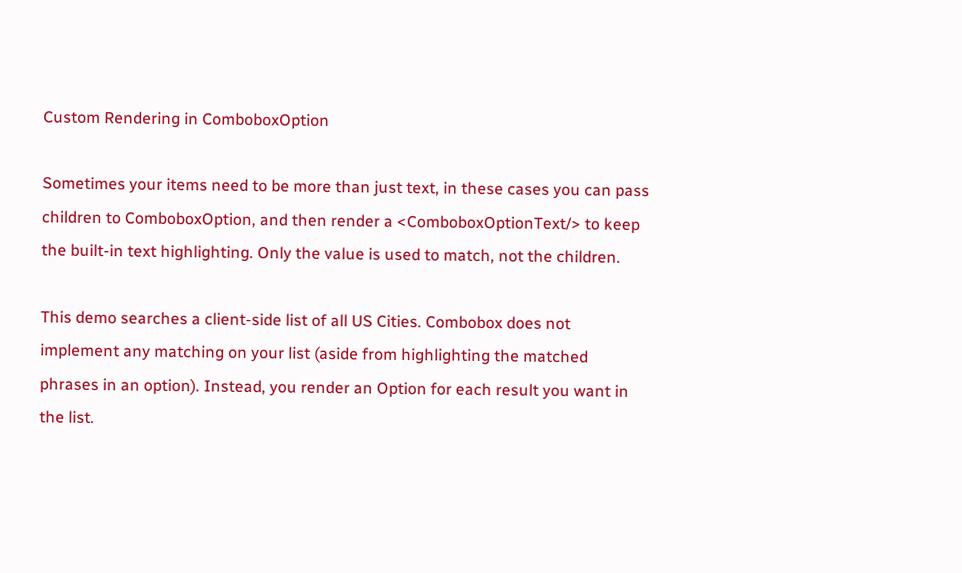Custom Rendering in ComboboxOption

Sometimes your items need to be more than just text, in these cases you can pass children to ComboboxOption, and then render a <ComboboxOptionText/> to keep the built-in text highlighting. Only the value is used to match, not the children.

This demo searches a client-side list of all US Cities. Combobox does not implement any matching on your list (aside from highlighting the matched phrases in an option). Instead, you render an Option for each result you want in the list.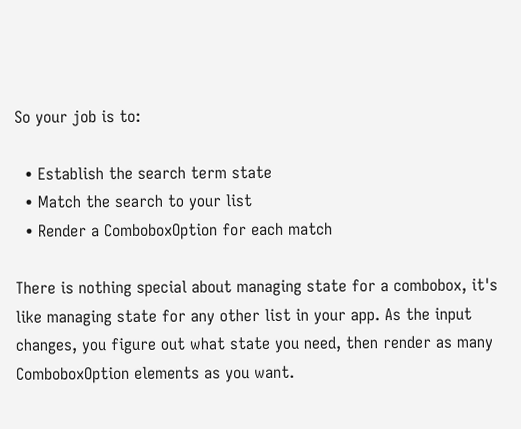So your job is to:

  • Establish the search term state
  • Match the search to your list
  • Render a ComboboxOption for each match

There is nothing special about managing state for a combobox, it's like managing state for any other list in your app. As the input changes, you figure out what state you need, then render as many ComboboxOption elements as you want.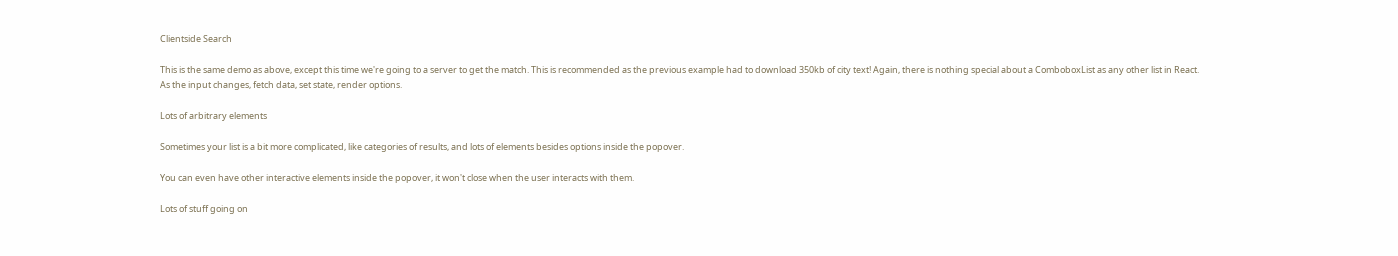Clientside Search

This is the same demo as above, except this time we're going to a server to get the match. This is recommended as the previous example had to download 350kb of city text! Again, there is nothing special about a ComboboxList as any other list in React. As the input changes, fetch data, set state, render options.

Lots of arbitrary elements

Sometimes your list is a bit more complicated, like categories of results, and lots of elements besides options inside the popover.

You can even have other interactive elements inside the popover, it won't close when the user interacts with them.

Lots of stuff going on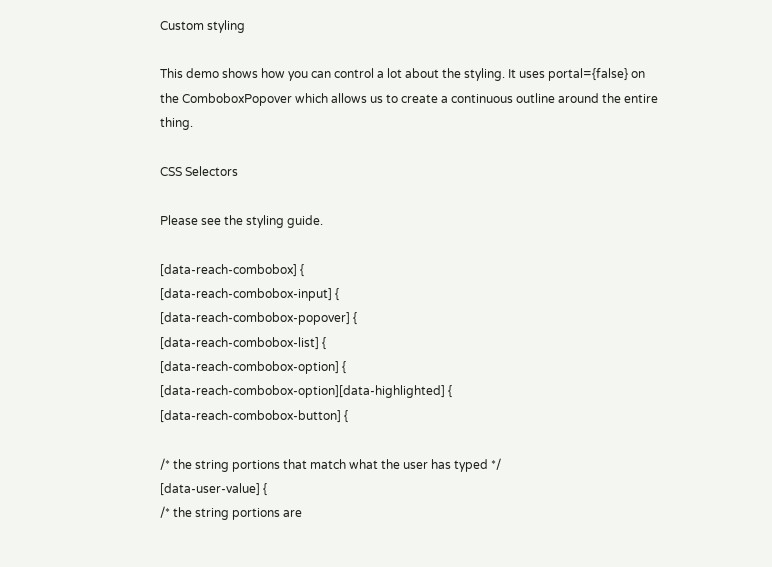Custom styling

This demo shows how you can control a lot about the styling. It uses portal={false} on the ComboboxPopover which allows us to create a continuous outline around the entire thing.

CSS Selectors

Please see the styling guide.

[data-reach-combobox] {
[data-reach-combobox-input] {
[data-reach-combobox-popover] {
[data-reach-combobox-list] {
[data-reach-combobox-option] {
[data-reach-combobox-option][data-highlighted] {
[data-reach-combobox-button] {

/* the string portions that match what the user has typed */
[data-user-value] {
/* the string portions are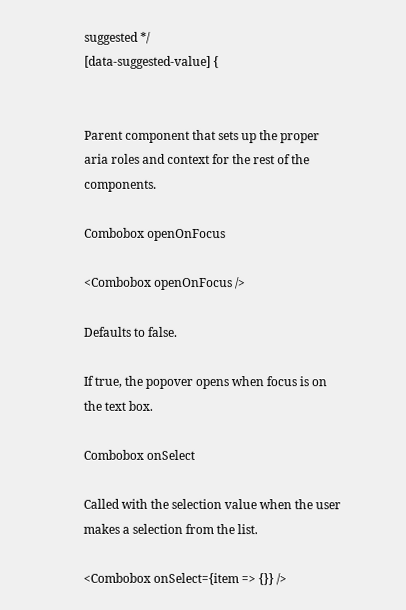suggested */
[data-suggested-value] {


Parent component that sets up the proper aria roles and context for the rest of the components.

Combobox openOnFocus

<Combobox openOnFocus />

Defaults to false.

If true, the popover opens when focus is on the text box.

Combobox onSelect

Called with the selection value when the user makes a selection from the list.

<Combobox onSelect={item => {}} />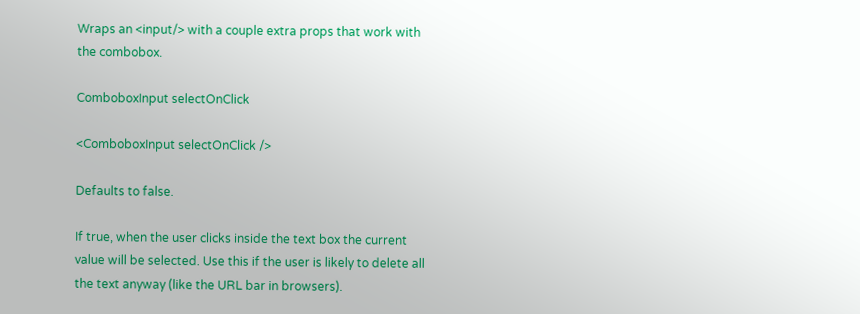Wraps an <input/> with a couple extra props that work with the combobox.

ComboboxInput selectOnClick

<ComboboxInput selectOnClick />

Defaults to false.

If true, when the user clicks inside the text box the current value will be selected. Use this if the user is likely to delete all the text anyway (like the URL bar in browsers).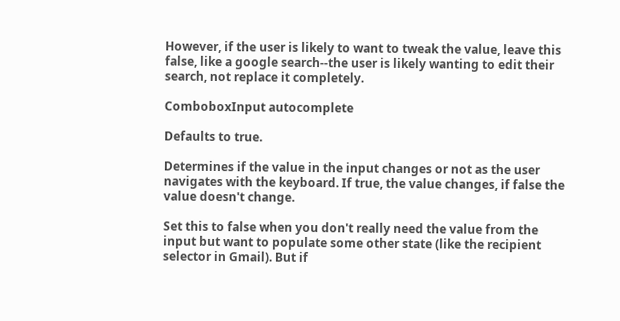However, if the user is likely to want to tweak the value, leave this false, like a google search--the user is likely wanting to edit their search, not replace it completely.

ComboboxInput autocomplete

Defaults to true.

Determines if the value in the input changes or not as the user navigates with the keyboard. If true, the value changes, if false the value doesn't change.

Set this to false when you don't really need the value from the input but want to populate some other state (like the recipient selector in Gmail). But if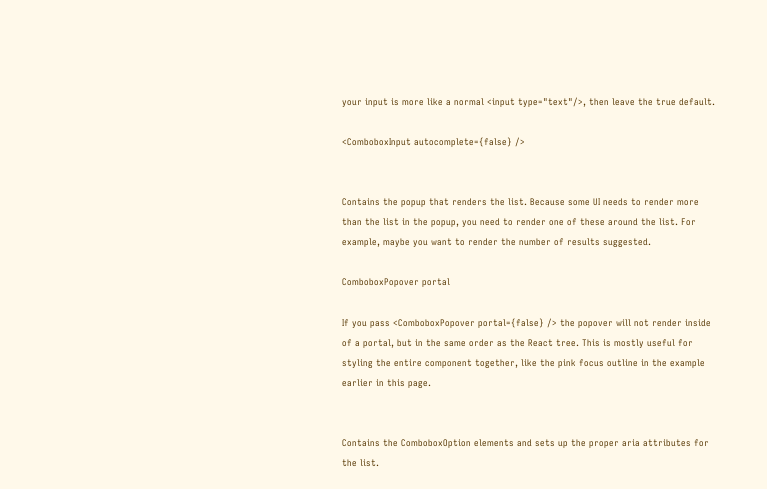your input is more like a normal <input type="text"/>, then leave the true default.

<ComboboxInput autocomplete={false} />


Contains the popup that renders the list. Because some UI needs to render more than the list in the popup, you need to render one of these around the list. For example, maybe you want to render the number of results suggested.

ComboboxPopover portal

If you pass <ComboboxPopover portal={false} /> the popover will not render inside of a portal, but in the same order as the React tree. This is mostly useful for styling the entire component together, like the pink focus outline in the example earlier in this page.


Contains the ComboboxOption elements and sets up the proper aria attributes for the list.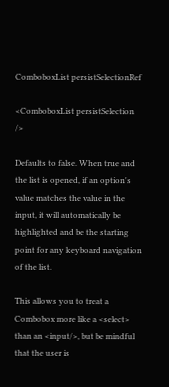ComboboxList persistSelectionRef

<ComboboxList persistSelection />

Defaults to false. When true and the list is opened, if an option's value matches the value in the input, it will automatically be highlighted and be the starting point for any keyboard navigation of the list.

This allows you to treat a Combobox more like a <select> than an <input/>, but be mindful that the user is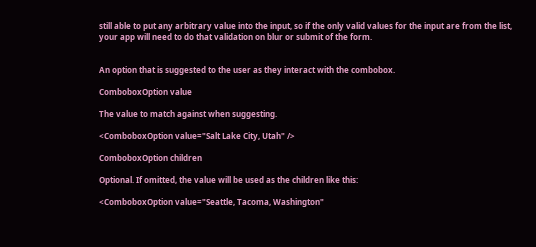still able to put any arbitrary value into the input, so if the only valid values for the input are from the list, your app will need to do that validation on blur or submit of the form.


An option that is suggested to the user as they interact with the combobox.

ComboboxOption value

The value to match against when suggesting.

<ComboboxOption value="Salt Lake City, Utah" />

ComboboxOption children

Optional. If omitted, the value will be used as the children like this:

<ComboboxOption value="Seattle, Tacoma, Washington"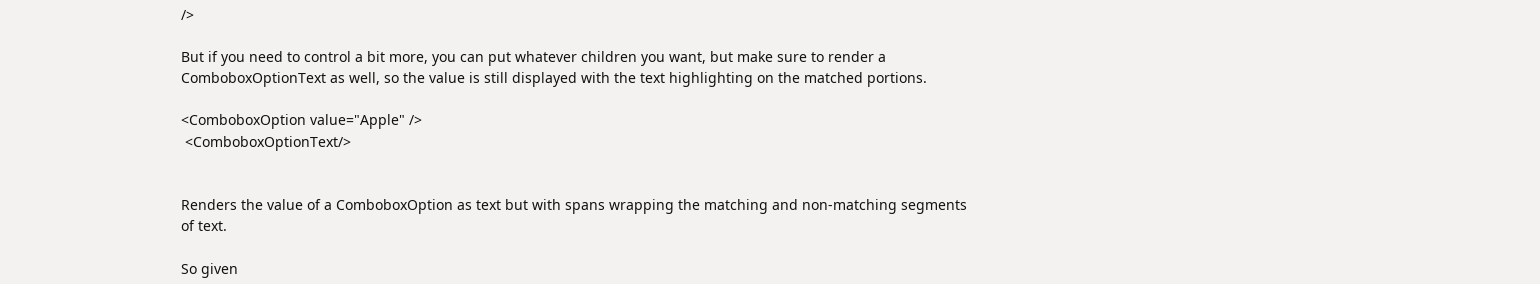/>

But if you need to control a bit more, you can put whatever children you want, but make sure to render a ComboboxOptionText as well, so the value is still displayed with the text highlighting on the matched portions.

<ComboboxOption value="Apple" />
 <ComboboxOptionText/>


Renders the value of a ComboboxOption as text but with spans wrapping the matching and non-matching segments of text.

So given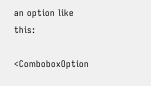an option like this:

<ComboboxOption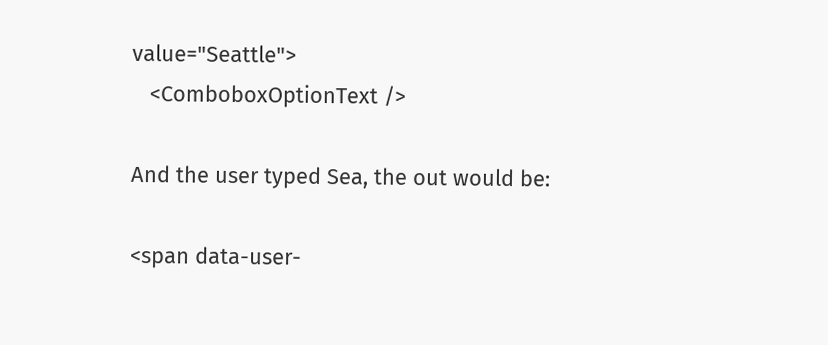value="Seattle">
   <ComboboxOptionText />

And the user typed Sea, the out would be:

<span data-user-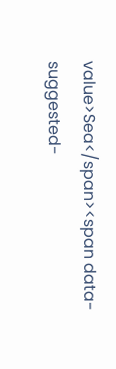value>Sea</span><span data-suggested-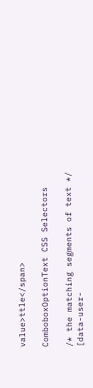value>ttle</span>

ComboboxOptionText CSS Selectors

/* the matching segments of text */
[data-user-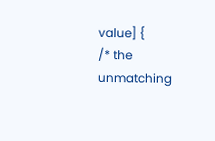value] {
/* the unmatching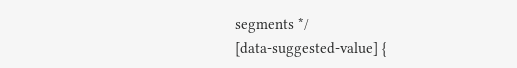segments */
[data-suggested-value] {